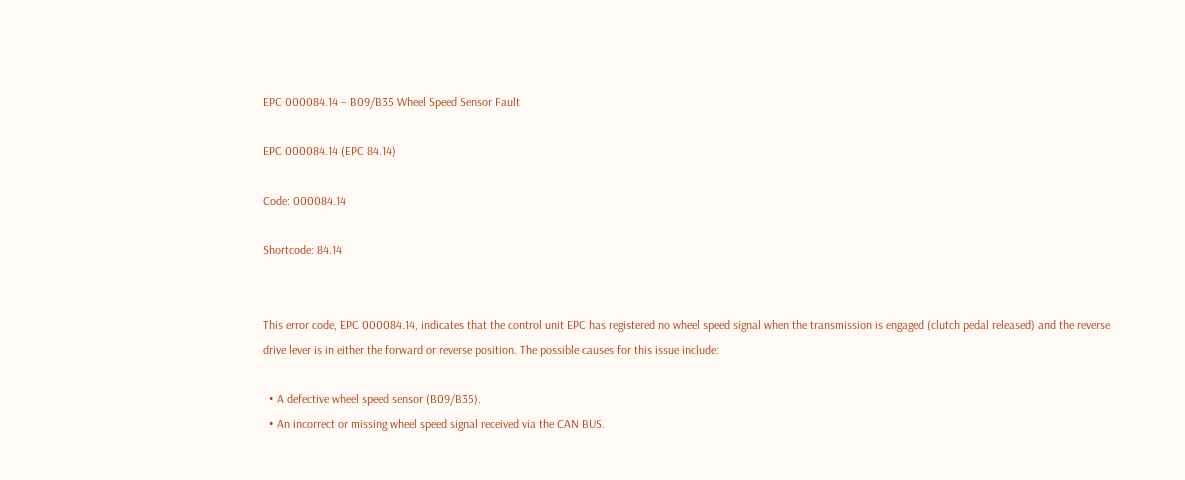EPC 000084.14 – B09/B35 Wheel Speed Sensor Fault

EPC 000084.14 (EPC 84.14)

Code: 000084.14

Shortcode: 84.14


This error code, EPC 000084.14, indicates that the control unit EPC has registered no wheel speed signal when the transmission is engaged (clutch pedal released) and the reverse drive lever is in either the forward or reverse position. The possible causes for this issue include:

  • A defective wheel speed sensor (B09/B35).
  • An incorrect or missing wheel speed signal received via the CAN BUS.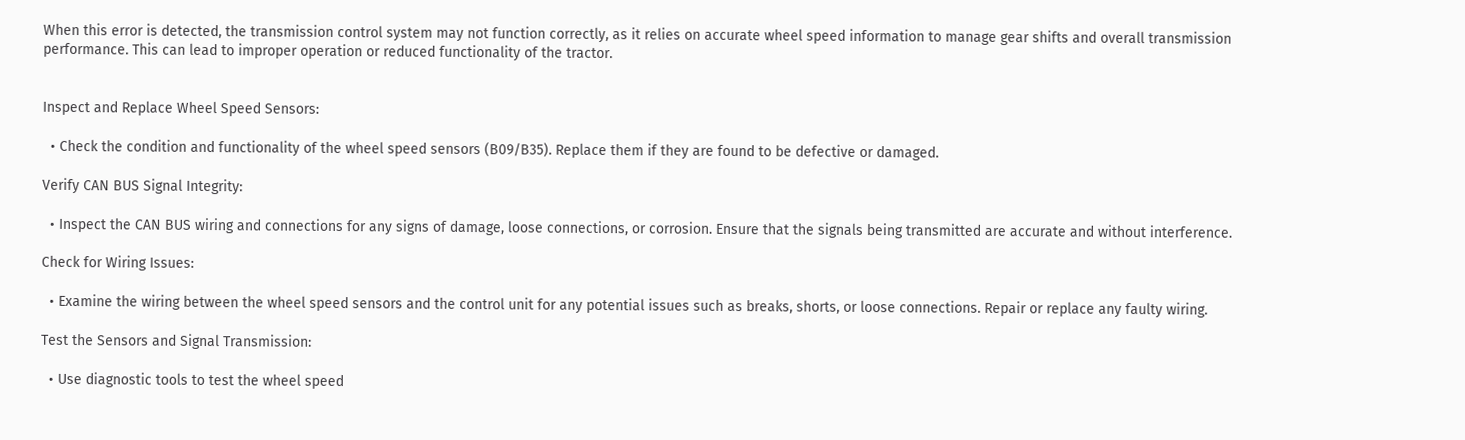When this error is detected, the transmission control system may not function correctly, as it relies on accurate wheel speed information to manage gear shifts and overall transmission performance. This can lead to improper operation or reduced functionality of the tractor.


Inspect and Replace Wheel Speed Sensors:

  • Check the condition and functionality of the wheel speed sensors (B09/B35). Replace them if they are found to be defective or damaged.

Verify CAN BUS Signal Integrity:

  • Inspect the CAN BUS wiring and connections for any signs of damage, loose connections, or corrosion. Ensure that the signals being transmitted are accurate and without interference.

Check for Wiring Issues:

  • Examine the wiring between the wheel speed sensors and the control unit for any potential issues such as breaks, shorts, or loose connections. Repair or replace any faulty wiring.

Test the Sensors and Signal Transmission:

  • Use diagnostic tools to test the wheel speed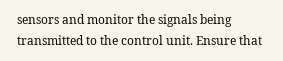sensors and monitor the signals being transmitted to the control unit. Ensure that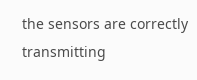the sensors are correctly transmitting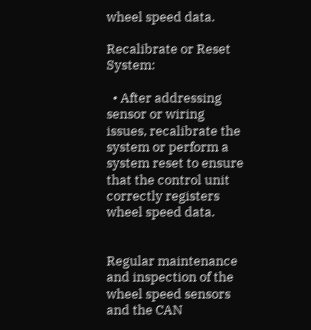wheel speed data.

Recalibrate or Reset System:

  • After addressing sensor or wiring issues, recalibrate the system or perform a system reset to ensure that the control unit correctly registers wheel speed data.


Regular maintenance and inspection of the wheel speed sensors and the CAN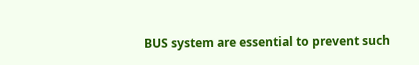BUS system are essential to prevent such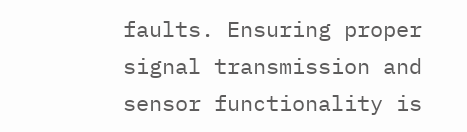faults. Ensuring proper signal transmission and sensor functionality is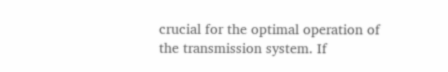crucial for the optimal operation of the transmission system. If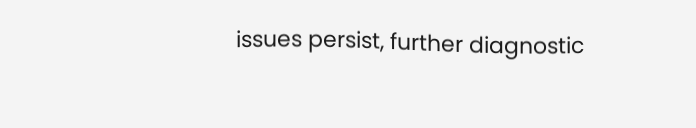issues persist, further diagnostic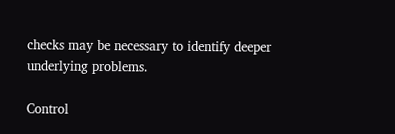checks may be necessary to identify deeper underlying problems.

Control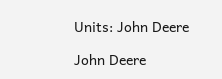Units: John Deere

John Deere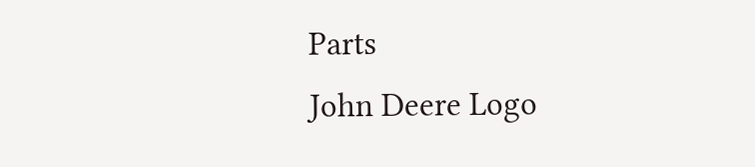Parts
John Deere Logo